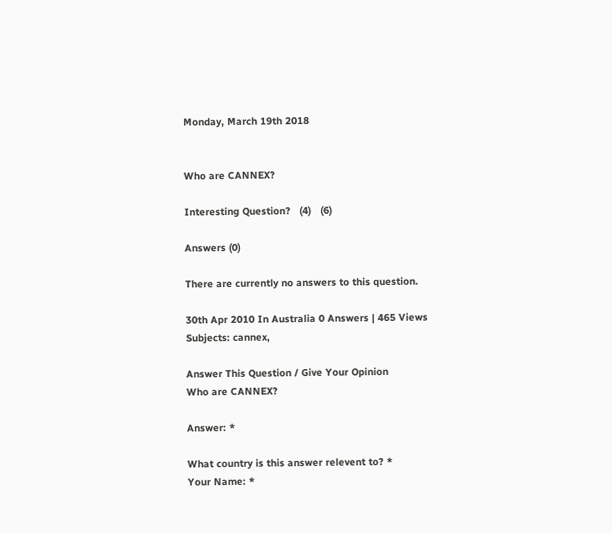Monday, March 19th 2018


Who are CANNEX?

Interesting Question?   (4)   (6)

Answers (0)

There are currently no answers to this question.

30th Apr 2010 In Australia 0 Answers | 465 Views
Subjects: cannex,

Answer This Question / Give Your Opinion
Who are CANNEX?

Answer: *

What country is this answer relevent to? *
Your Name: *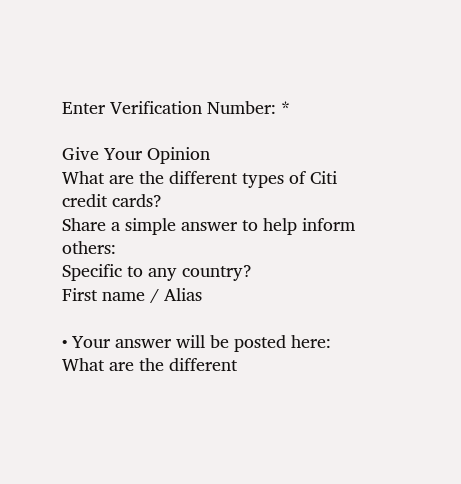Enter Verification Number: *

Give Your Opinion
What are the different types of Citi credit cards?
Share a simple answer to help inform others:
Specific to any country?
First name / Alias

• Your answer will be posted here:
What are the different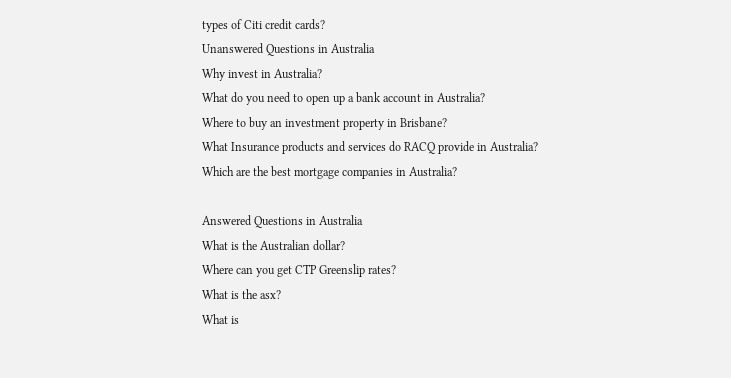types of Citi credit cards?
Unanswered Questions in Australia
Why invest in Australia?
What do you need to open up a bank account in Australia?
Where to buy an investment property in Brisbane?
What Insurance products and services do RACQ provide in Australia?
Which are the best mortgage companies in Australia?

Answered Questions in Australia
What is the Australian dollar?
Where can you get CTP Greenslip rates?
What is the asx?
What is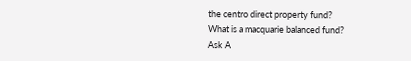the centro direct property fund?
What is a macquarie balanced fund?
Ask A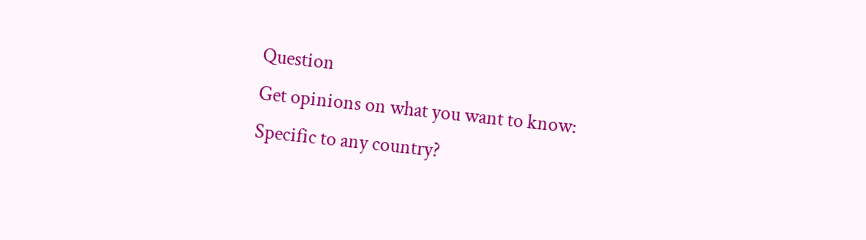Question
Get opinions on what you want to know:
Specific to any country?